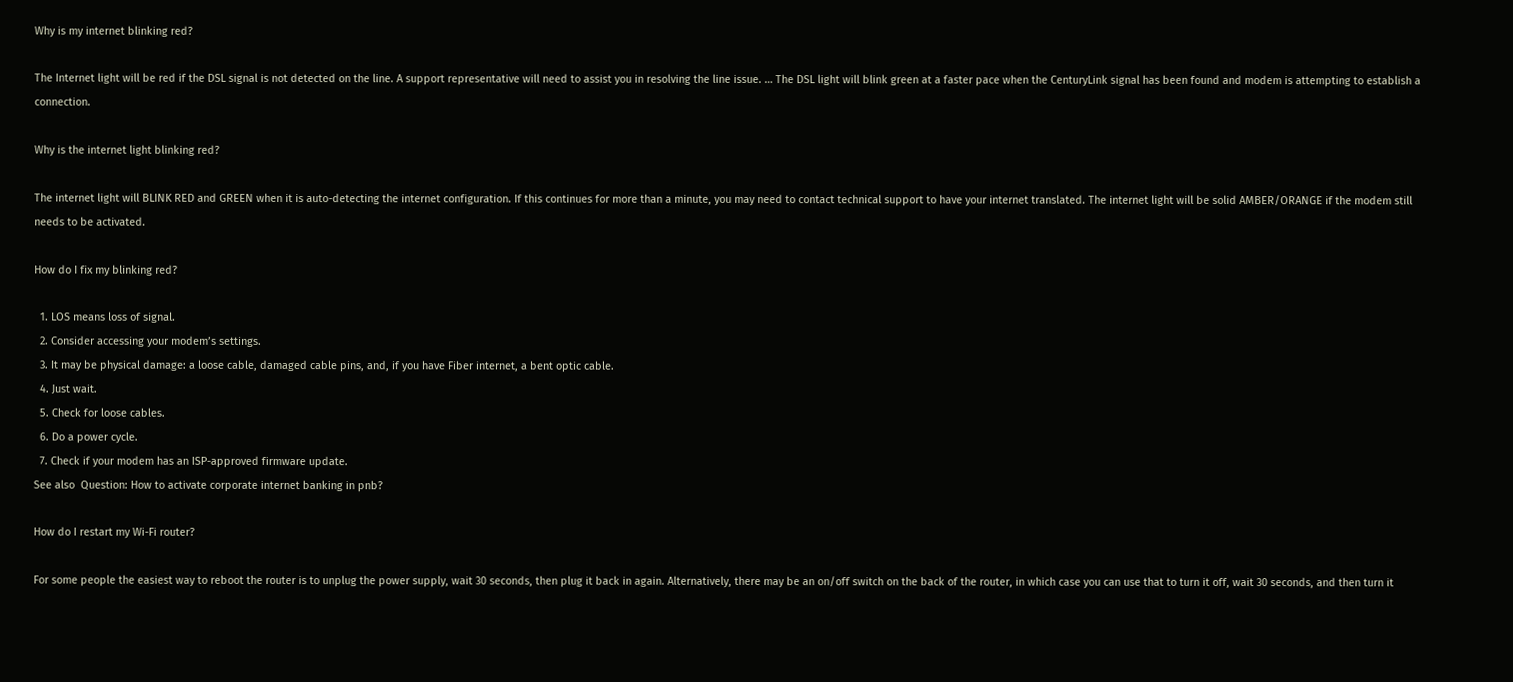Why is my internet blinking red?

The Internet light will be red if the DSL signal is not detected on the line. A support representative will need to assist you in resolving the line issue. … The DSL light will blink green at a faster pace when the CenturyLink signal has been found and modem is attempting to establish a connection.

Why is the internet light blinking red?

The internet light will BLINK RED and GREEN when it is auto-detecting the internet configuration. If this continues for more than a minute, you may need to contact technical support to have your internet translated. The internet light will be solid AMBER/ORANGE if the modem still needs to be activated.

How do I fix my blinking red?

  1. LOS means loss of signal.
  2. Consider accessing your modem’s settings.
  3. It may be physical damage: a loose cable, damaged cable pins, and, if you have Fiber internet, a bent optic cable.
  4. Just wait.
  5. Check for loose cables.
  6. Do a power cycle.
  7. Check if your modem has an ISP-approved firmware update.
See also  Question: How to activate corporate internet banking in pnb?

How do I restart my Wi-Fi router?

For some people the easiest way to reboot the router is to unplug the power supply, wait 30 seconds, then plug it back in again. Alternatively, there may be an on/off switch on the back of the router, in which case you can use that to turn it off, wait 30 seconds, and then turn it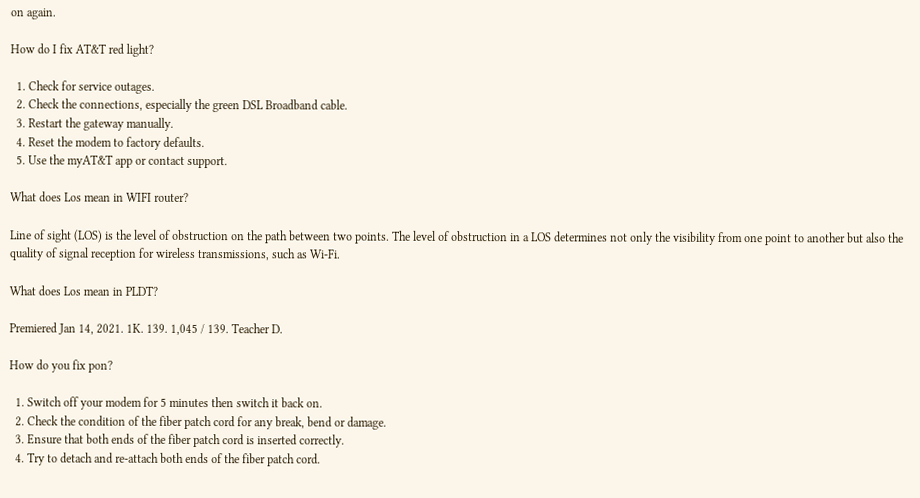on again.

How do I fix AT&T red light?

  1. Check for service outages.
  2. Check the connections, especially the green DSL Broadband cable.
  3. Restart the gateway manually.
  4. Reset the modem to factory defaults.
  5. Use the myAT&T app or contact support.

What does Los mean in WIFI router?

Line of sight (LOS) is the level of obstruction on the path between two points. The level of obstruction in a LOS determines not only the visibility from one point to another but also the quality of signal reception for wireless transmissions, such as Wi-Fi.

What does Los mean in PLDT?

Premiered Jan 14, 2021. 1K. 139. 1,045 / 139. Teacher D.

How do you fix pon?

  1. Switch off your modem for 5 minutes then switch it back on.
  2. Check the condition of the fiber patch cord for any break, bend or damage.
  3. Ensure that both ends of the fiber patch cord is inserted correctly.
  4. Try to detach and re-attach both ends of the fiber patch cord.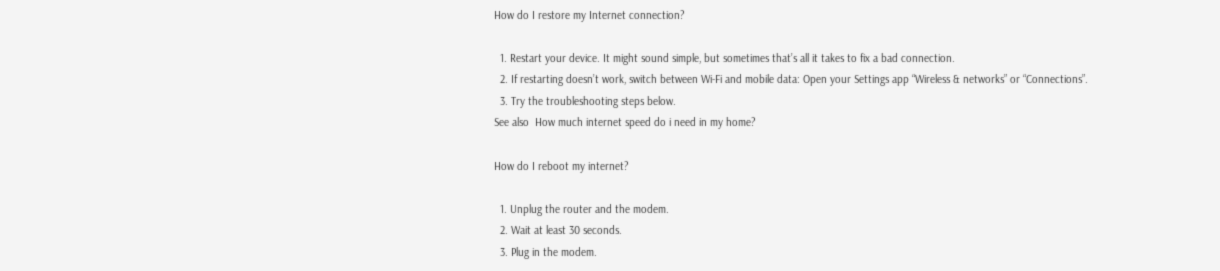How do I restore my Internet connection?

  1. Restart your device. It might sound simple, but sometimes that’s all it takes to fix a bad connection.
  2. If restarting doesn’t work, switch between Wi-Fi and mobile data: Open your Settings app “Wireless & networks” or “Connections”.
  3. Try the troubleshooting steps below.
See also  How much internet speed do i need in my home?

How do I reboot my internet?

  1. Unplug the router and the modem.
  2. Wait at least 30 seconds.
  3. Plug in the modem.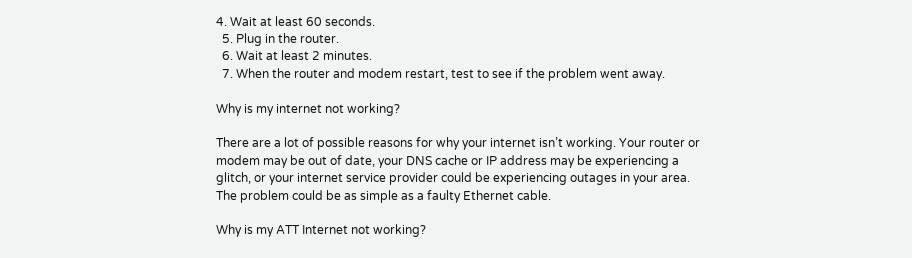4. Wait at least 60 seconds.
  5. Plug in the router.
  6. Wait at least 2 minutes.
  7. When the router and modem restart, test to see if the problem went away.

Why is my internet not working?

There are a lot of possible reasons for why your internet isn’t working. Your router or modem may be out of date, your DNS cache or IP address may be experiencing a glitch, or your internet service provider could be experiencing outages in your area. The problem could be as simple as a faulty Ethernet cable.

Why is my ATT Internet not working?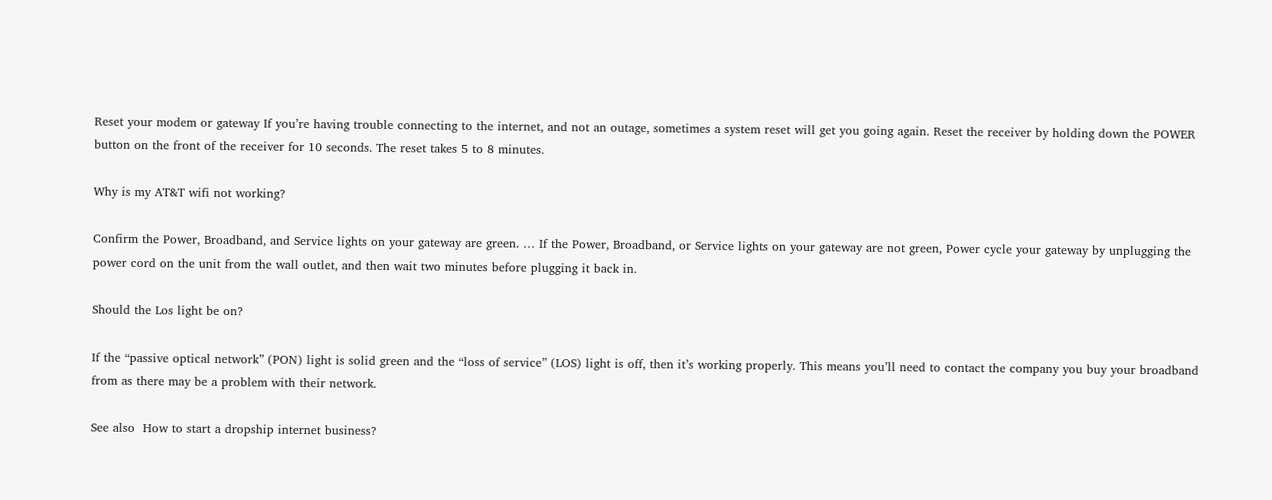Reset your modem or gateway If you’re having trouble connecting to the internet, and not an outage, sometimes a system reset will get you going again. Reset the receiver by holding down the POWER button on the front of the receiver for 10 seconds. The reset takes 5 to 8 minutes.

Why is my AT&T wifi not working?

Confirm the Power, Broadband, and Service lights on your gateway are green. … If the Power, Broadband, or Service lights on your gateway are not green, Power cycle your gateway by unplugging the power cord on the unit from the wall outlet, and then wait two minutes before plugging it back in.

Should the Los light be on?

If the “passive optical network” (PON) light is solid green and the “loss of service” (LOS) light is off, then it’s working properly. This means you’ll need to contact the company you buy your broadband from as there may be a problem with their network.

See also  How to start a dropship internet business?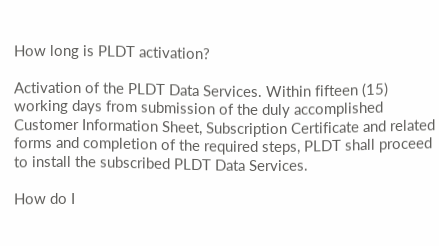How long is PLDT activation?

Activation of the PLDT Data Services. Within fifteen (15) working days from submission of the duly accomplished Customer Information Sheet, Subscription Certificate and related forms and completion of the required steps, PLDT shall proceed to install the subscribed PLDT Data Services.

How do I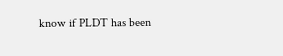know if PLDT has been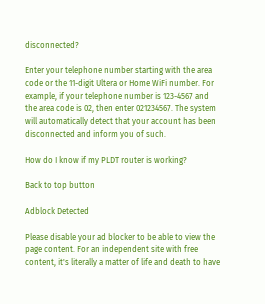disconnected?

Enter your telephone number starting with the area code or the 11-digit Ultera or Home WiFi number. For example, if your telephone number is 123-4567 and the area code is 02, then enter 021234567. The system will automatically detect that your account has been disconnected and inform you of such.

How do I know if my PLDT router is working?

Back to top button

Adblock Detected

Please disable your ad blocker to be able to view the page content. For an independent site with free content, it's literally a matter of life and death to have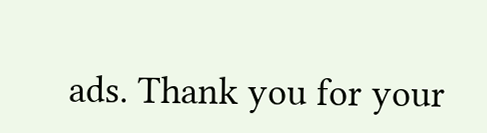ads. Thank you for your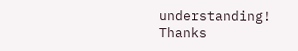understanding! Thanks